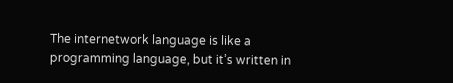The internetwork language is like a programming language, but it’s written in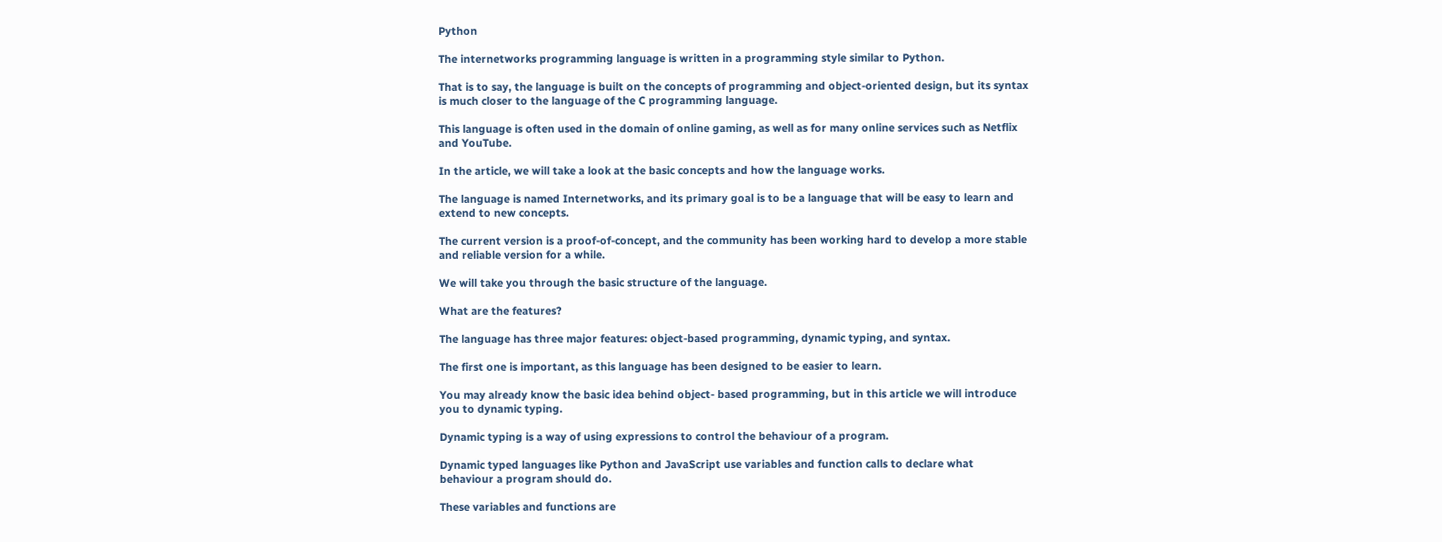Python

The internetworks programming language is written in a programming style similar to Python.

That is to say, the language is built on the concepts of programming and object-oriented design, but its syntax is much closer to the language of the C programming language.

This language is often used in the domain of online gaming, as well as for many online services such as Netflix and YouTube.

In the article, we will take a look at the basic concepts and how the language works.

The language is named Internetworks, and its primary goal is to be a language that will be easy to learn and extend to new concepts.

The current version is a proof-of-concept, and the community has been working hard to develop a more stable and reliable version for a while.

We will take you through the basic structure of the language.

What are the features?

The language has three major features: object-based programming, dynamic typing, and syntax.

The first one is important, as this language has been designed to be easier to learn.

You may already know the basic idea behind object- based programming, but in this article we will introduce you to dynamic typing.

Dynamic typing is a way of using expressions to control the behaviour of a program.

Dynamic typed languages like Python and JavaScript use variables and function calls to declare what behaviour a program should do.

These variables and functions are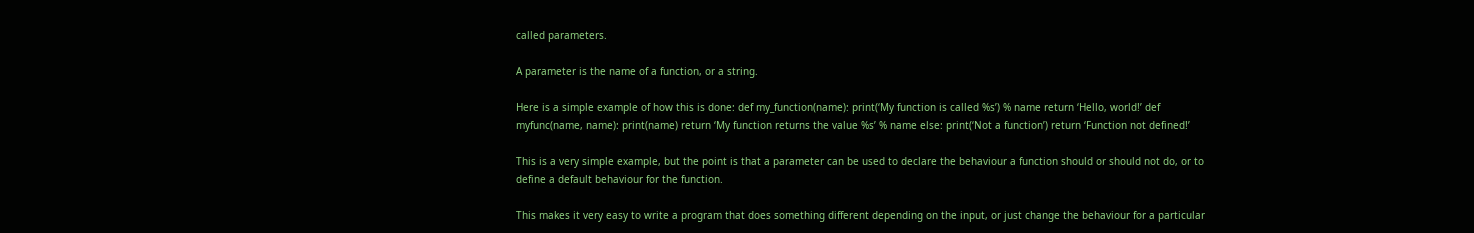called parameters.

A parameter is the name of a function, or a string.

Here is a simple example of how this is done: def my_function(name): print(‘My function is called %s’) % name return ‘Hello, world!’ def myfunc(name, name): print(name) return ‘My function returns the value %s’ % name else: print(‘Not a function’) return ‘Function not defined!’

This is a very simple example, but the point is that a parameter can be used to declare the behaviour a function should or should not do, or to define a default behaviour for the function.

This makes it very easy to write a program that does something different depending on the input, or just change the behaviour for a particular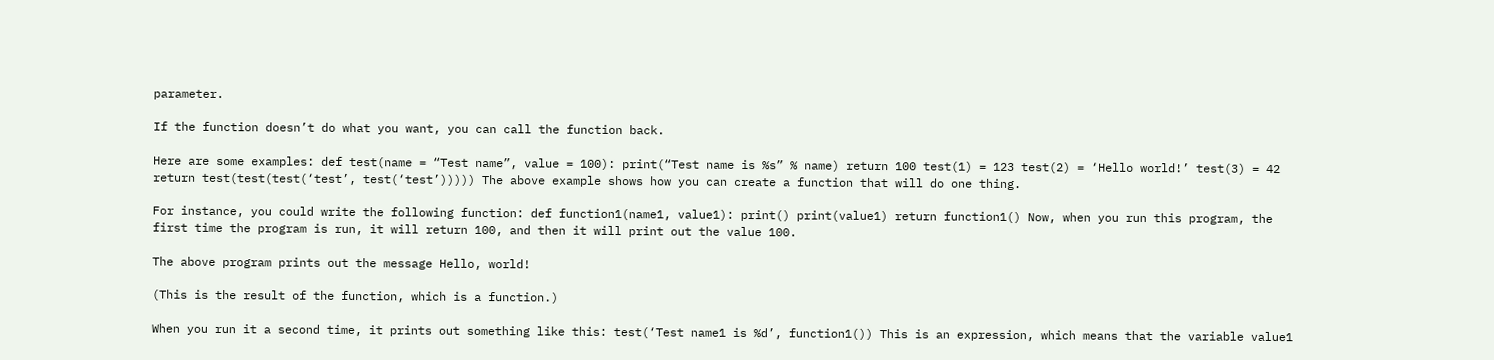parameter.

If the function doesn’t do what you want, you can call the function back.

Here are some examples: def test(name = “Test name”, value = 100): print(“Test name is %s” % name) return 100 test(1) = 123 test(2) = ‘Hello world!’ test(3) = 42 return test(test(test(‘test’, test(‘test’))))) The above example shows how you can create a function that will do one thing.

For instance, you could write the following function: def function1(name1, value1): print() print(value1) return function1() Now, when you run this program, the first time the program is run, it will return 100, and then it will print out the value 100.

The above program prints out the message Hello, world!

(This is the result of the function, which is a function.)

When you run it a second time, it prints out something like this: test(‘Test name1 is %d’, function1()) This is an expression, which means that the variable value1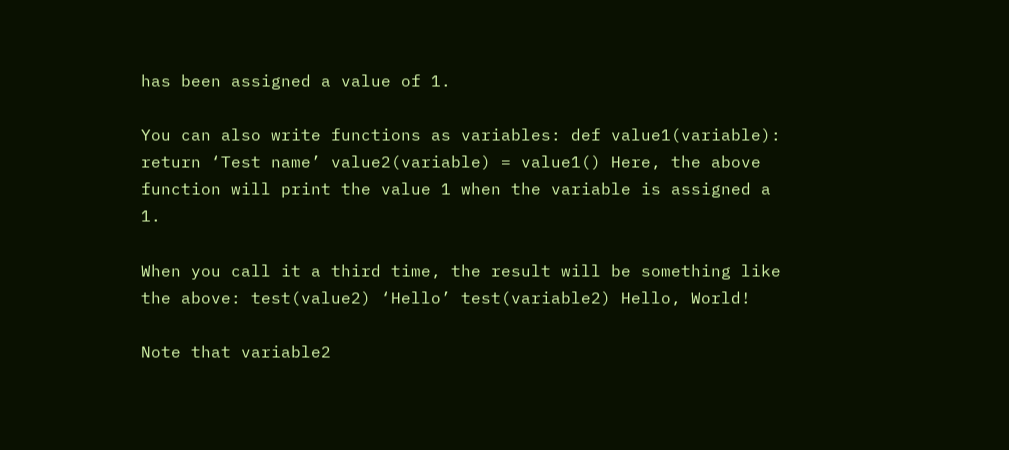has been assigned a value of 1.

You can also write functions as variables: def value1(variable): return ‘Test name’ value2(variable) = value1() Here, the above function will print the value 1 when the variable is assigned a 1.

When you call it a third time, the result will be something like the above: test(value2) ‘Hello’ test(variable2) Hello, World!

Note that variable2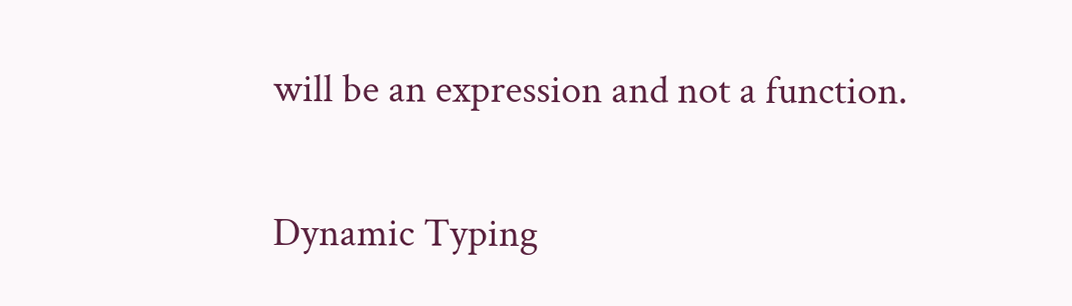will be an expression and not a function.

Dynamic Typing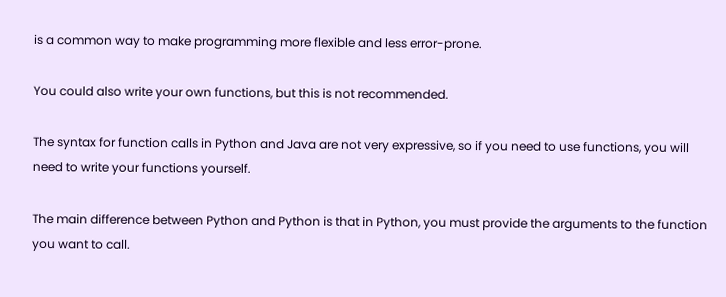is a common way to make programming more flexible and less error-prone.

You could also write your own functions, but this is not recommended.

The syntax for function calls in Python and Java are not very expressive, so if you need to use functions, you will need to write your functions yourself.

The main difference between Python and Python is that in Python, you must provide the arguments to the function you want to call.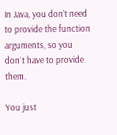In Java, you don’t need to provide the function arguments, so you don`t have to provide them.

You just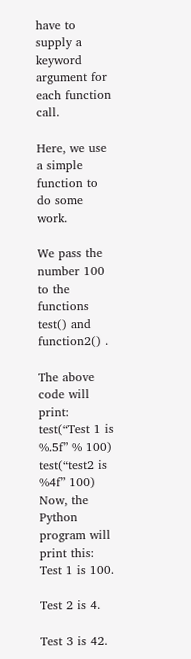have to supply a keyword argument for each function call.

Here, we use a simple function to do some work.

We pass the number 100 to the functions test() and function2() .

The above code will print: test(“Test 1 is %.5f” % 100) test(“test2 is %4f” 100) Now, the Python program will print this: Test 1 is 100.

Test 2 is 4.

Test 3 is 42.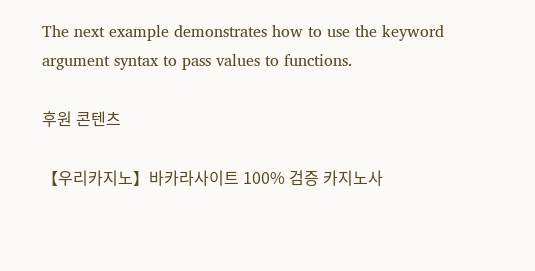The next example demonstrates how to use the keyword argument syntax to pass values to functions.

후원 콘텐츠

【우리카지노】바카라사이트 100% 검증 카지노사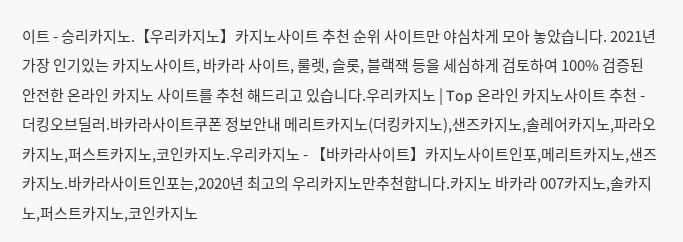이트 - 승리카지노.【우리카지노】카지노사이트 추천 순위 사이트만 야심차게 모아 놓았습니다. 2021년 가장 인기있는 카지노사이트, 바카라 사이트, 룰렛, 슬롯, 블랙잭 등을 세심하게 검토하여 100% 검증된 안전한 온라인 카지노 사이트를 추천 해드리고 있습니다.우리카지노 | Top 온라인 카지노사이트 추천 - 더킹오브딜러.바카라사이트쿠폰 정보안내 메리트카지노(더킹카지노),샌즈카지노,솔레어카지노,파라오카지노,퍼스트카지노,코인카지노.우리카지노 - 【바카라사이트】카지노사이트인포,메리트카지노,샌즈카지노.바카라사이트인포는,2020년 최고의 우리카지노만추천합니다.카지노 바카라 007카지노,솔카지노,퍼스트카지노,코인카지노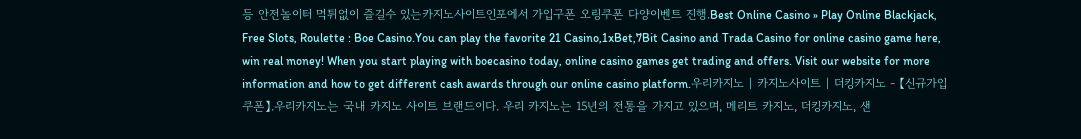등 안전놀이터 먹튀없이 즐길수 있는카지노사이트인포에서 가입구폰 오링쿠폰 다양이벤트 진행.Best Online Casino » Play Online Blackjack, Free Slots, Roulette : Boe Casino.You can play the favorite 21 Casino,1xBet,7Bit Casino and Trada Casino for online casino game here, win real money! When you start playing with boecasino today, online casino games get trading and offers. Visit our website for more information and how to get different cash awards through our online casino platform.우리카지노 | 카지노사이트 | 더킹카지노 - 【신규가입쿠폰】.우리카지노는 국내 카지노 사이트 브랜드이다. 우리 카지노는 15년의 전통을 가지고 있으며, 메리트 카지노, 더킹카지노, 샌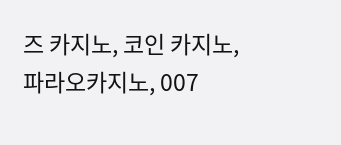즈 카지노, 코인 카지노, 파라오카지노, 007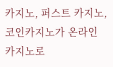카지노, 퍼스트 카지노, 코인카지노가 온라인 카지노로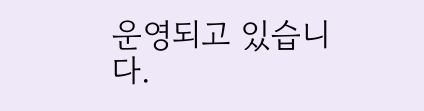운영되고 있습니다.